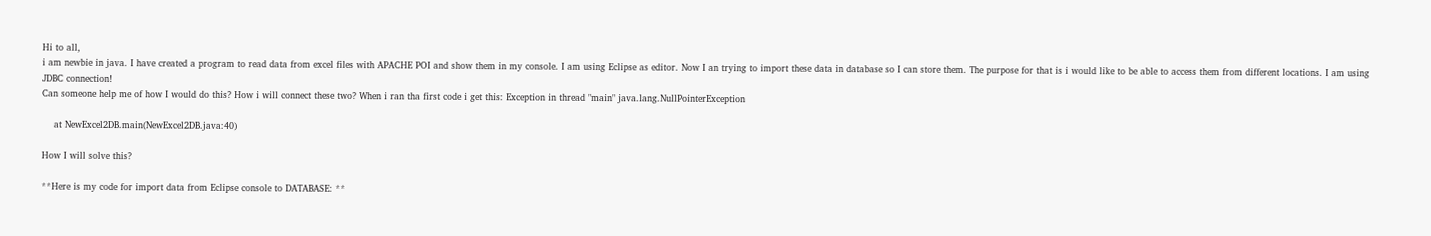Hi to all,
i am newbie in java. I have created a program to read data from excel files with APACHE POI and show them in my console. I am using Eclipse as editor. Now I an trying to import these data in database so I can store them. The purpose for that is i would like to be able to access them from different locations. I am using JDBC connection!
Can someone help me of how I would do this? How i will connect these two? When i ran tha first code i get this: Exception in thread "main" java.lang.NullPointerException

    at NewExcel2DB.main(NewExcel2DB.java:40)

How I will solve this?

**Here is my code for import data from Eclipse console to DATABASE: **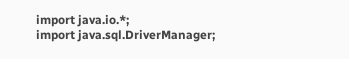import java.io.*;
import java.sql.DriverManager;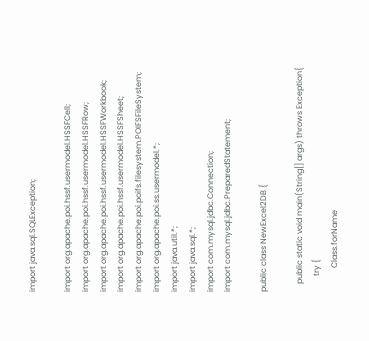import java.sql.SQLException;

import org.apache.poi.hssf.usermodel.HSSFCell;
import org.apache.poi.hssf.usermodel.HSSFRow;
import org.apache.poi.hssf.usermodel.HSSFWorkbook;
import org.apache.poi.hssf.usermodel.HSSFSheet;
import org.apache.poi.poifs.filesystem.POIFSFileSystem;
import org.apache.poi.ss.usermodel.*;
import java.util.*;
import java.sql.*;
import com.mysql.jdbc.Connection;
import com.mysql.jdbc.PreparedStatement;

public class NewExcel2DB {

    public static void main(String[] args) throws Exception{
        try {
            Class.forName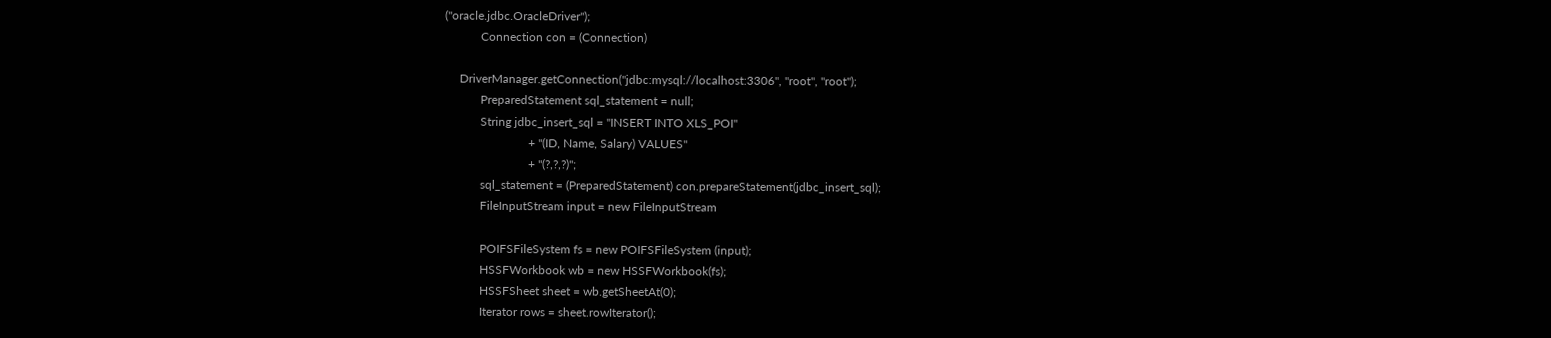("oracle.jdbc.OracleDriver");
            Connection con = (Connection)

     DriverManager.getConnection("jdbc:mysql://localhost:3306", "root", "root");
            PreparedStatement sql_statement = null;
            String jdbc_insert_sql = "INSERT INTO XLS_POI"
                            + "(ID, Name, Salary) VALUES"
                            + "(?,?,?)";
            sql_statement = (PreparedStatement) con.prepareStatement(jdbc_insert_sql);
            FileInputStream input = new FileInputStream

            POIFSFileSystem fs = new POIFSFileSystem (input);
            HSSFWorkbook wb = new HSSFWorkbook(fs);
            HSSFSheet sheet = wb.getSheetAt(0);
            Iterator rows = sheet.rowIterator();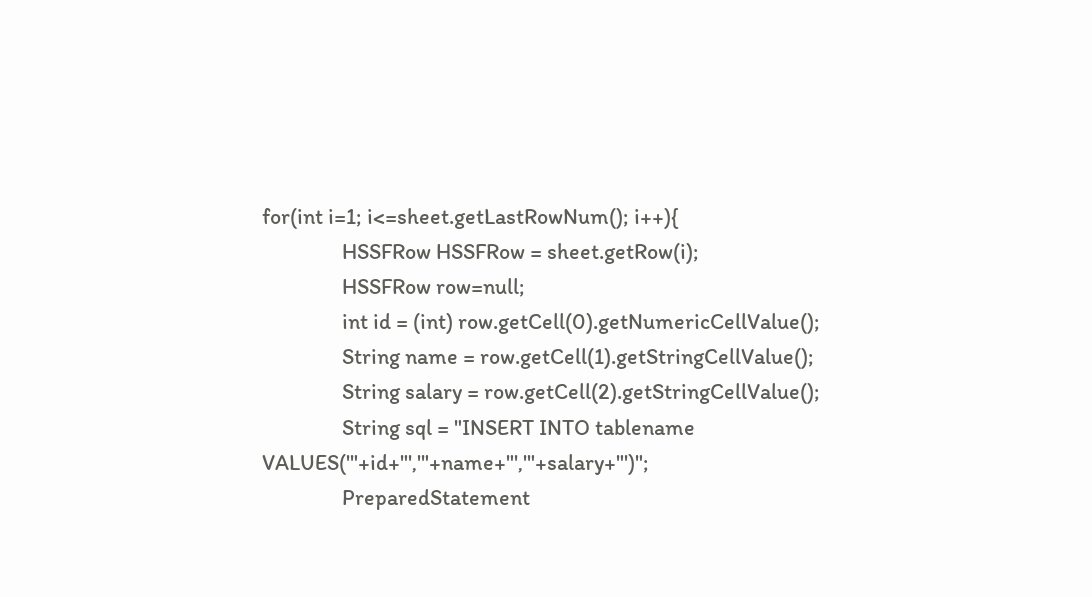for(int i=1; i<=sheet.getLastRowNum(); i++){
                HSSFRow HSSFRow = sheet.getRow(i);
                HSSFRow row=null;
                int id = (int) row.getCell(0).getNumericCellValue();
                String name = row.getCell(1).getStringCellValue();
                String salary = row.getCell(2).getStringCellValue();
                String sql = "INSERT INTO tablename VALUES('"+id+"','"+name+"','"+salary+"')";
                PreparedStatement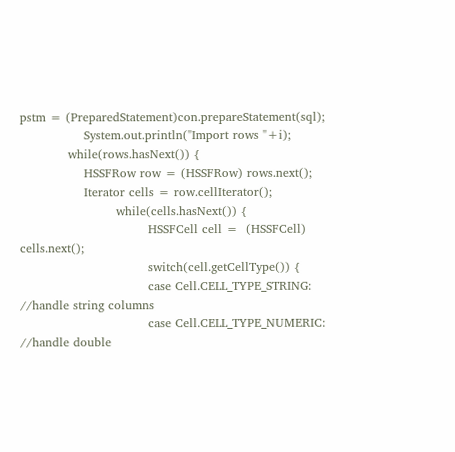pstm = (PreparedStatement)con.prepareStatement(sql);
                System.out.println("Import rows "+i);
            while(rows.hasNext()) {
                HSSFRow row = (HSSFRow) rows.next();
                Iterator cells = row.cellIterator();
                        while(cells.hasNext()) {
                                HSSFCell cell =  (HSSFCell) cells.next();
                                switch(cell.getCellType()) {
                                case Cell.CELL_TYPE_STRING: //handle string columns
                                case Cell.CELL_TYPE_NUMERIC: //handle double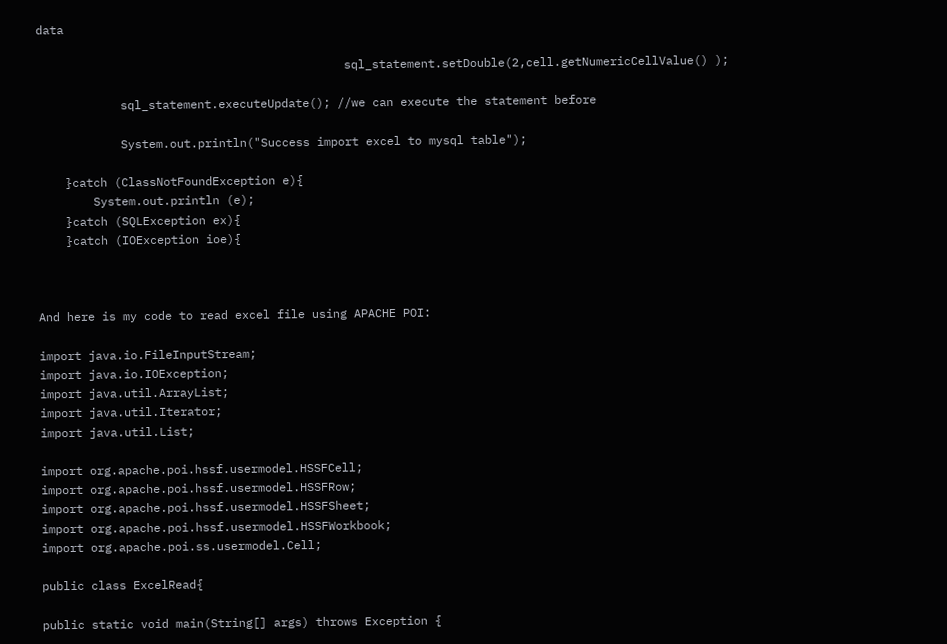data

                                            sql_statement.setDouble(2,cell.getNumericCellValue() );

            sql_statement.executeUpdate(); //we can execute the statement before

            System.out.println("Success import excel to mysql table");

    }catch (ClassNotFoundException e){
        System.out.println (e);
    }catch (SQLException ex){
    }catch (IOException ioe){



And here is my code to read excel file using APACHE POI:

import java.io.FileInputStream;
import java.io.IOException;
import java.util.ArrayList;
import java.util.Iterator;
import java.util.List;

import org.apache.poi.hssf.usermodel.HSSFCell;
import org.apache.poi.hssf.usermodel.HSSFRow;
import org.apache.poi.hssf.usermodel.HSSFSheet;
import org.apache.poi.hssf.usermodel.HSSFWorkbook;
import org.apache.poi.ss.usermodel.Cell;

public class ExcelRead{

public static void main(String[] args) throws Exception {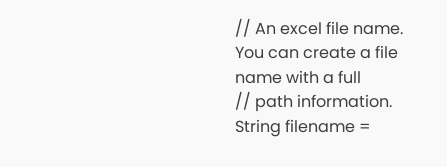// An excel file name. You can create a file name with a full
// path information.
String filename =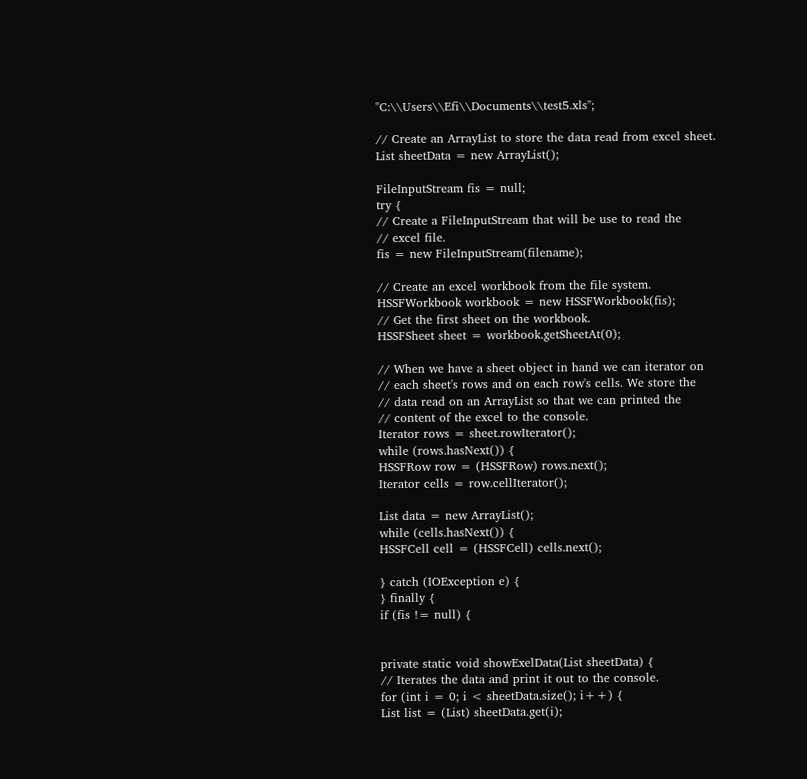"C:\\Users\\Efi\\Documents\\test5.xls";

// Create an ArrayList to store the data read from excel sheet.
List sheetData = new ArrayList();

FileInputStream fis = null;
try {
// Create a FileInputStream that will be use to read the
// excel file.
fis = new FileInputStream(filename);

// Create an excel workbook from the file system.
HSSFWorkbook workbook = new HSSFWorkbook(fis);
// Get the first sheet on the workbook.
HSSFSheet sheet = workbook.getSheetAt(0);

// When we have a sheet object in hand we can iterator on
// each sheet's rows and on each row's cells. We store the
// data read on an ArrayList so that we can printed the
// content of the excel to the console.
Iterator rows = sheet.rowIterator();
while (rows.hasNext()) {
HSSFRow row = (HSSFRow) rows.next();
Iterator cells = row.cellIterator();

List data = new ArrayList();
while (cells.hasNext()) {
HSSFCell cell = (HSSFCell) cells.next();

} catch (IOException e) {
} finally {
if (fis != null) {


private static void showExelData(List sheetData) {
// Iterates the data and print it out to the console.
for (int i = 0; i < sheetData.size(); i++) {
List list = (List) sheetData.get(i);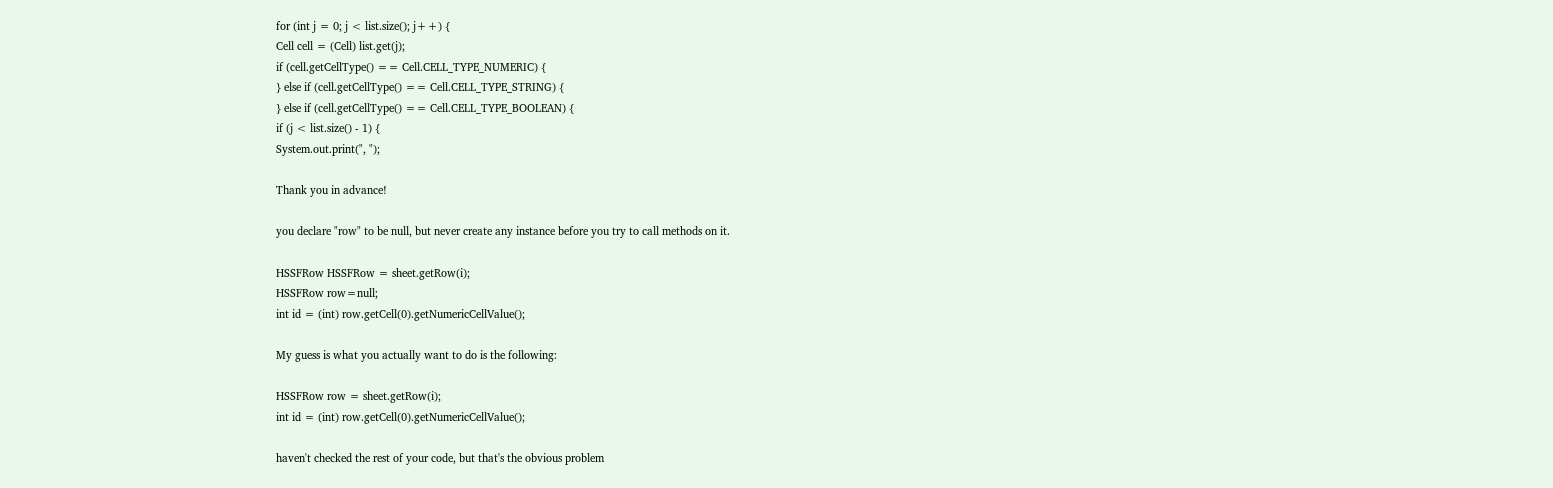for (int j = 0; j < list.size(); j++) {
Cell cell = (Cell) list.get(j);
if (cell.getCellType() == Cell.CELL_TYPE_NUMERIC) {
} else if (cell.getCellType() == Cell.CELL_TYPE_STRING) {
} else if (cell.getCellType() == Cell.CELL_TYPE_BOOLEAN) {
if (j < list.size() - 1) {
System.out.print(", ");

Thank you in advance!

you declare "row" to be null, but never create any instance before you try to call methods on it.

HSSFRow HSSFRow = sheet.getRow(i);
HSSFRow row=null;
int id = (int) row.getCell(0).getNumericCellValue();

My guess is what you actually want to do is the following:

HSSFRow row = sheet.getRow(i);
int id = (int) row.getCell(0).getNumericCellValue();

haven't checked the rest of your code, but that's the obvious problem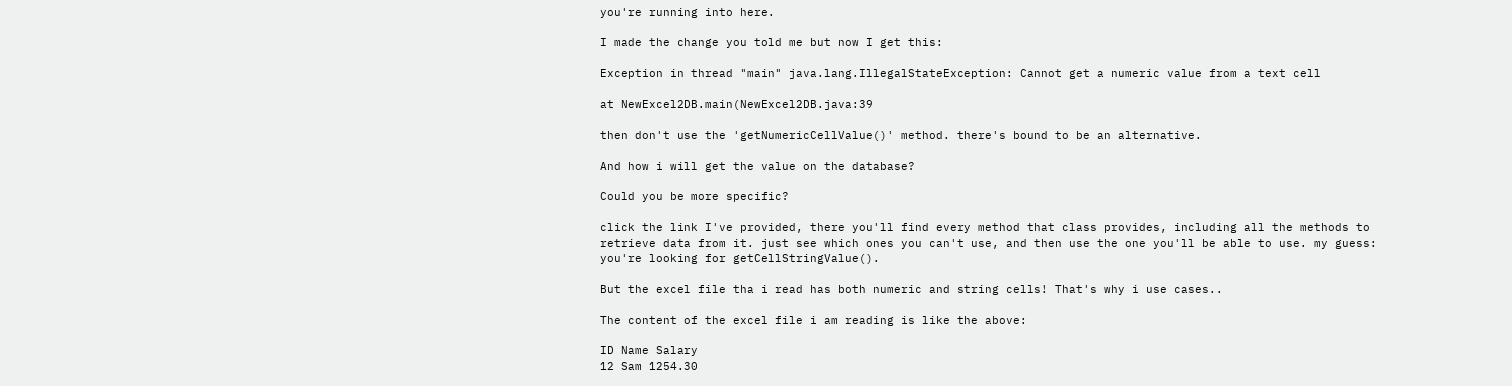you're running into here.

I made the change you told me but now I get this:

Exception in thread "main" java.lang.IllegalStateException: Cannot get a numeric value from a text cell

at NewExcel2DB.main(NewExcel2DB.java:39

then don't use the 'getNumericCellValue()' method. there's bound to be an alternative.

And how i will get the value on the database?

Could you be more specific?

click the link I've provided, there you'll find every method that class provides, including all the methods to retrieve data from it. just see which ones you can't use, and then use the one you'll be able to use. my guess: you're looking for getCellStringValue().

But the excel file tha i read has both numeric and string cells! That's why i use cases..

The content of the excel file i am reading is like the above:

ID Name Salary
12 Sam 1254.30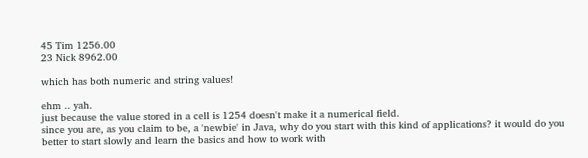45 Tim 1256.00
23 Nick 8962.00

which has both numeric and string values!

ehm .. yah.
just because the value stored in a cell is 1254 doesn't make it a numerical field.
since you are, as you claim to be, a 'newbie' in Java, why do you start with this kind of applications? it would do you better to start slowly and learn the basics and how to work with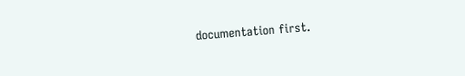documentation first.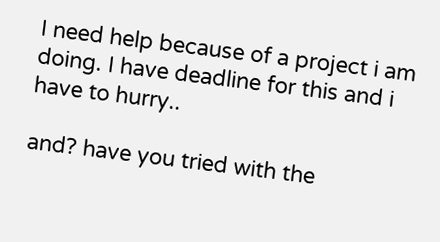I need help because of a project i am doing. I have deadline for this and i have to hurry..

and? have you tried with the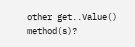other get..Value() method(s)?